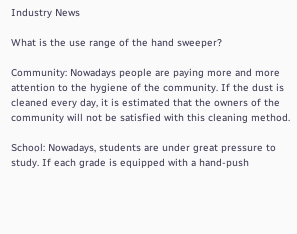Industry News

What is the use range of the hand sweeper?

Community: Nowadays people are paying more and more attention to the hygiene of the community. If the dust is cleaned every day, it is estimated that the owners of the community will not be satisfied with this cleaning method.

School: Nowadays, students are under great pressure to study. If each grade is equipped with a hand-push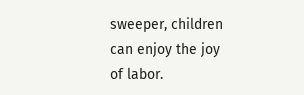sweeper, children can enjoy the joy of labor.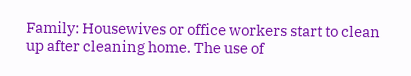Family: Housewives or office workers start to clean up after cleaning home. The use of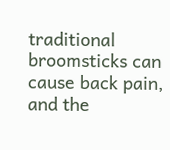traditional broomsticks can cause back pain, and the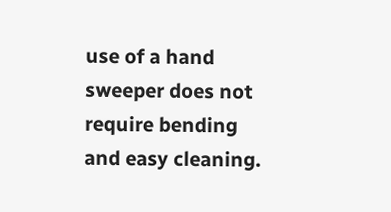use of a hand sweeper does not require bending and easy cleaning.